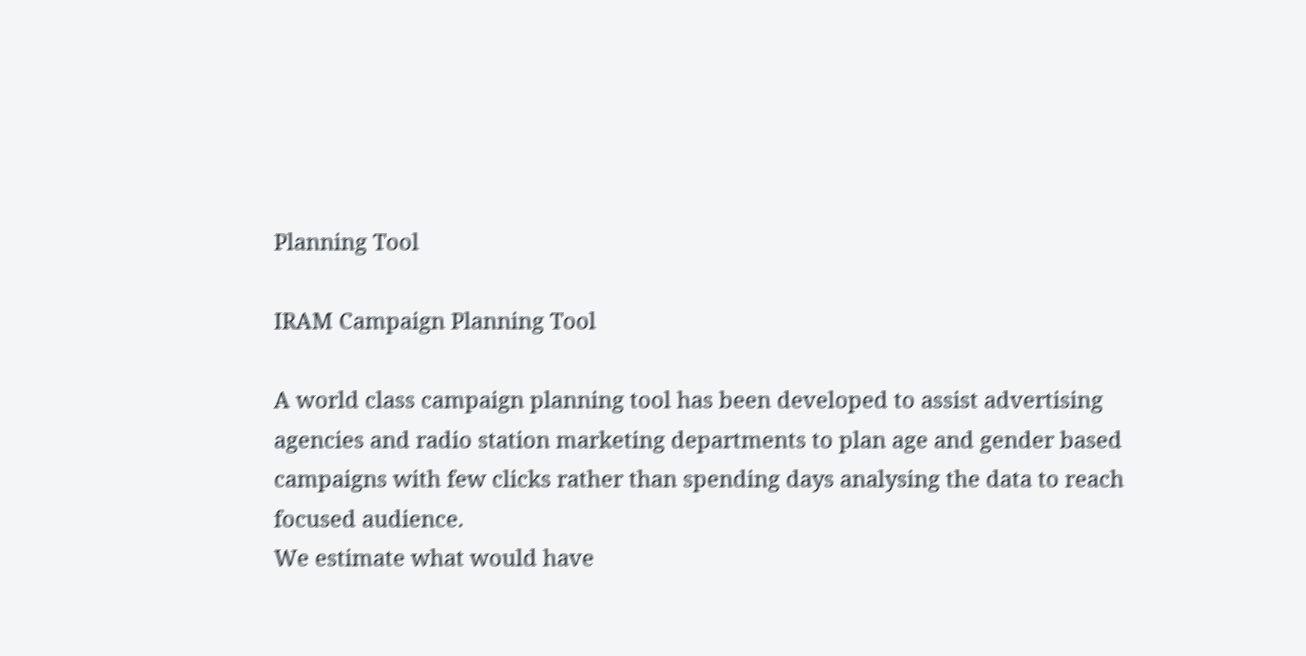Planning Tool

IRAM Campaign Planning Tool

A world class campaign planning tool has been developed to assist advertising agencies and radio station marketing departments to plan age and gender based campaigns with few clicks rather than spending days analysing the data to reach focused audience.
We estimate what would have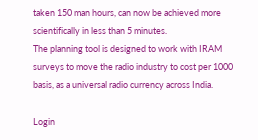taken 150 man hours, can now be achieved more scientifically in less than 5 minutes.
The planning tool is designed to work with IRAM surveys to move the radio industry to cost per 1000 basis, as a universal radio currency across India.

Login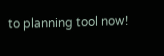to planning tool now!